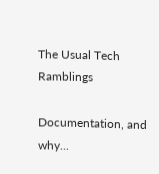The Usual Tech Ramblings

Documentation, and why...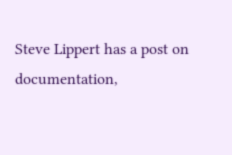Steve Lippert has a post on documentation,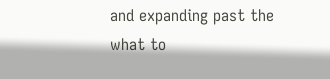and expanding past the what to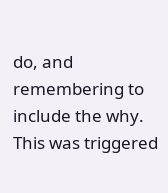do, and remembering to include the why. This was triggered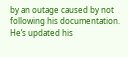by an outage caused by not following his documentation. He’s updated his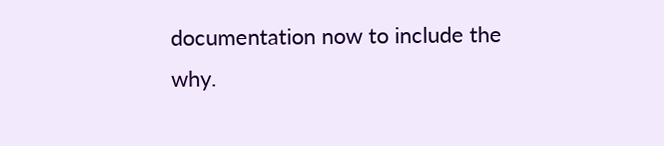documentation now to include the why.